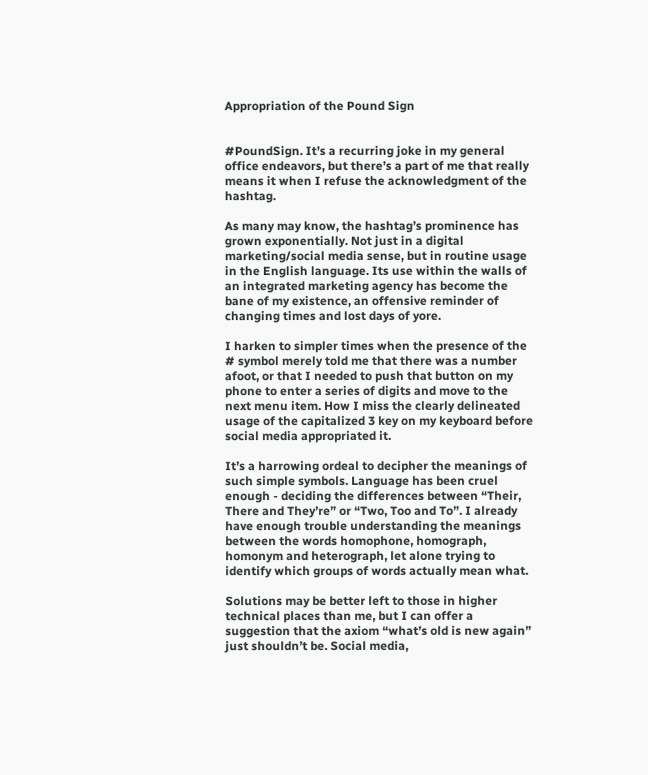Appropriation of the Pound Sign


#PoundSign. It’s a recurring joke in my general office endeavors, but there’s a part of me that really means it when I refuse the acknowledgment of the hashtag.

As many may know, the hashtag’s prominence has grown exponentially. Not just in a digital marketing/social media sense, but in routine usage in the English language. Its use within the walls of an integrated marketing agency has become the bane of my existence, an offensive reminder of changing times and lost days of yore.

I harken to simpler times when the presence of the # symbol merely told me that there was a number afoot, or that I needed to push that button on my phone to enter a series of digits and move to the next menu item. How I miss the clearly delineated usage of the capitalized 3 key on my keyboard before social media appropriated it.

It’s a harrowing ordeal to decipher the meanings of such simple symbols. Language has been cruel enough - deciding the differences between “Their, There and They’re” or “Two, Too and To”. I already have enough trouble understanding the meanings between the words homophone, homograph, homonym and heterograph, let alone trying to identify which groups of words actually mean what.

Solutions may be better left to those in higher technical places than me, but I can offer a suggestion that the axiom “what’s old is new again” just shouldn’t be. Social media,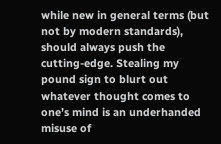while new in general terms (but not by modern standards), should always push the cutting-edge. Stealing my pound sign to blurt out whatever thought comes to one’s mind is an underhanded misuse of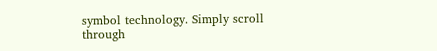symbol technology. Simply scroll through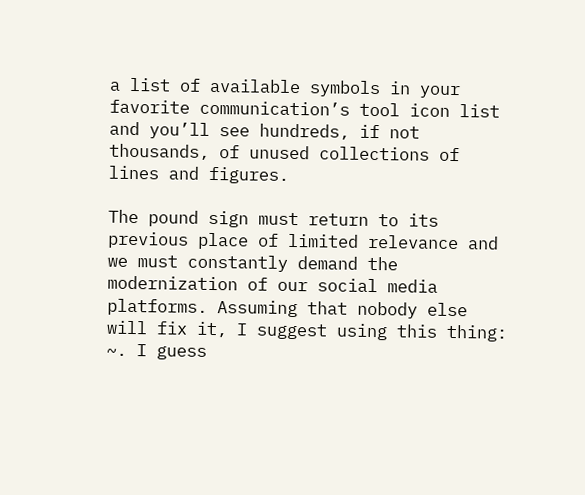a list of available symbols in your favorite communication’s tool icon list and you’ll see hundreds, if not thousands, of unused collections of lines and figures.

The pound sign must return to its previous place of limited relevance and we must constantly demand the modernization of our social media platforms. Assuming that nobody else will fix it, I suggest using this thing: ~. I guess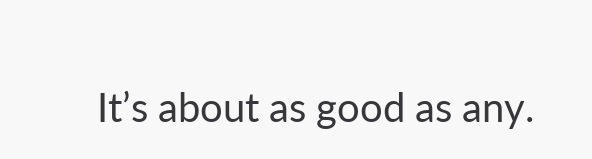It’s about as good as any.